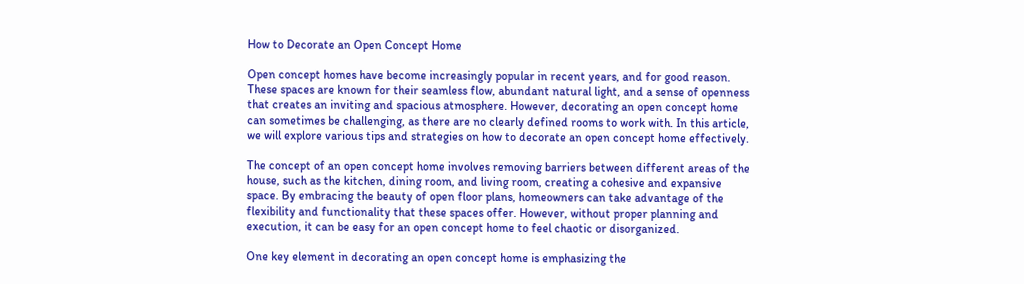How to Decorate an Open Concept Home

Open concept homes have become increasingly popular in recent years, and for good reason. These spaces are known for their seamless flow, abundant natural light, and a sense of openness that creates an inviting and spacious atmosphere. However, decorating an open concept home can sometimes be challenging, as there are no clearly defined rooms to work with. In this article, we will explore various tips and strategies on how to decorate an open concept home effectively.

The concept of an open concept home involves removing barriers between different areas of the house, such as the kitchen, dining room, and living room, creating a cohesive and expansive space. By embracing the beauty of open floor plans, homeowners can take advantage of the flexibility and functionality that these spaces offer. However, without proper planning and execution, it can be easy for an open concept home to feel chaotic or disorganized.

One key element in decorating an open concept home is emphasizing the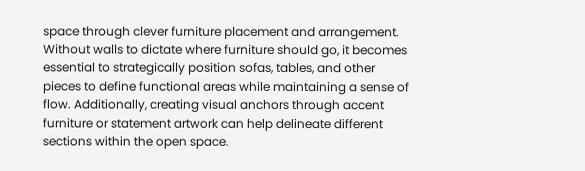space through clever furniture placement and arrangement. Without walls to dictate where furniture should go, it becomes essential to strategically position sofas, tables, and other pieces to define functional areas while maintaining a sense of flow. Additionally, creating visual anchors through accent furniture or statement artwork can help delineate different sections within the open space.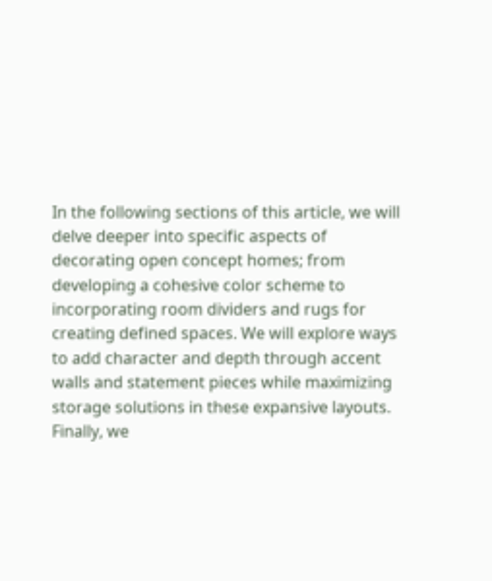In the following sections of this article, we will delve deeper into specific aspects of decorating open concept homes; from developing a cohesive color scheme to incorporating room dividers and rugs for creating defined spaces. We will explore ways to add character and depth through accent walls and statement pieces while maximizing storage solutions in these expansive layouts. Finally, we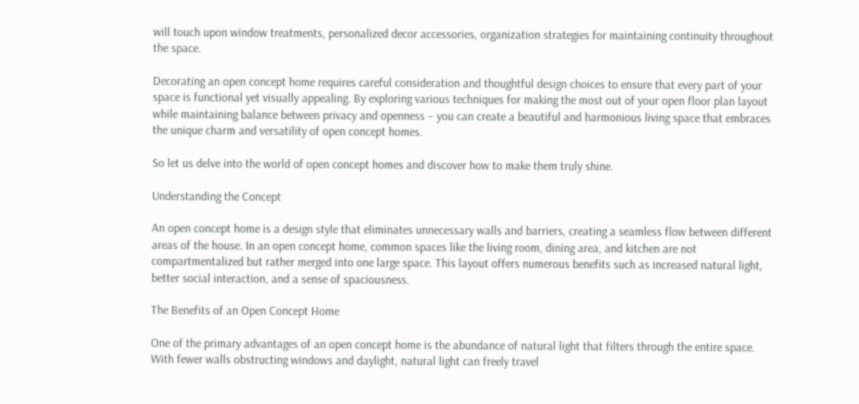will touch upon window treatments, personalized decor accessories, organization strategies for maintaining continuity throughout the space.

Decorating an open concept home requires careful consideration and thoughtful design choices to ensure that every part of your space is functional yet visually appealing. By exploring various techniques for making the most out of your open floor plan layout while maintaining balance between privacy and openness – you can create a beautiful and harmonious living space that embraces the unique charm and versatility of open concept homes.

So let us delve into the world of open concept homes and discover how to make them truly shine.

Understanding the Concept

An open concept home is a design style that eliminates unnecessary walls and barriers, creating a seamless flow between different areas of the house. In an open concept home, common spaces like the living room, dining area, and kitchen are not compartmentalized but rather merged into one large space. This layout offers numerous benefits such as increased natural light, better social interaction, and a sense of spaciousness.

The Benefits of an Open Concept Home

One of the primary advantages of an open concept home is the abundance of natural light that filters through the entire space. With fewer walls obstructing windows and daylight, natural light can freely travel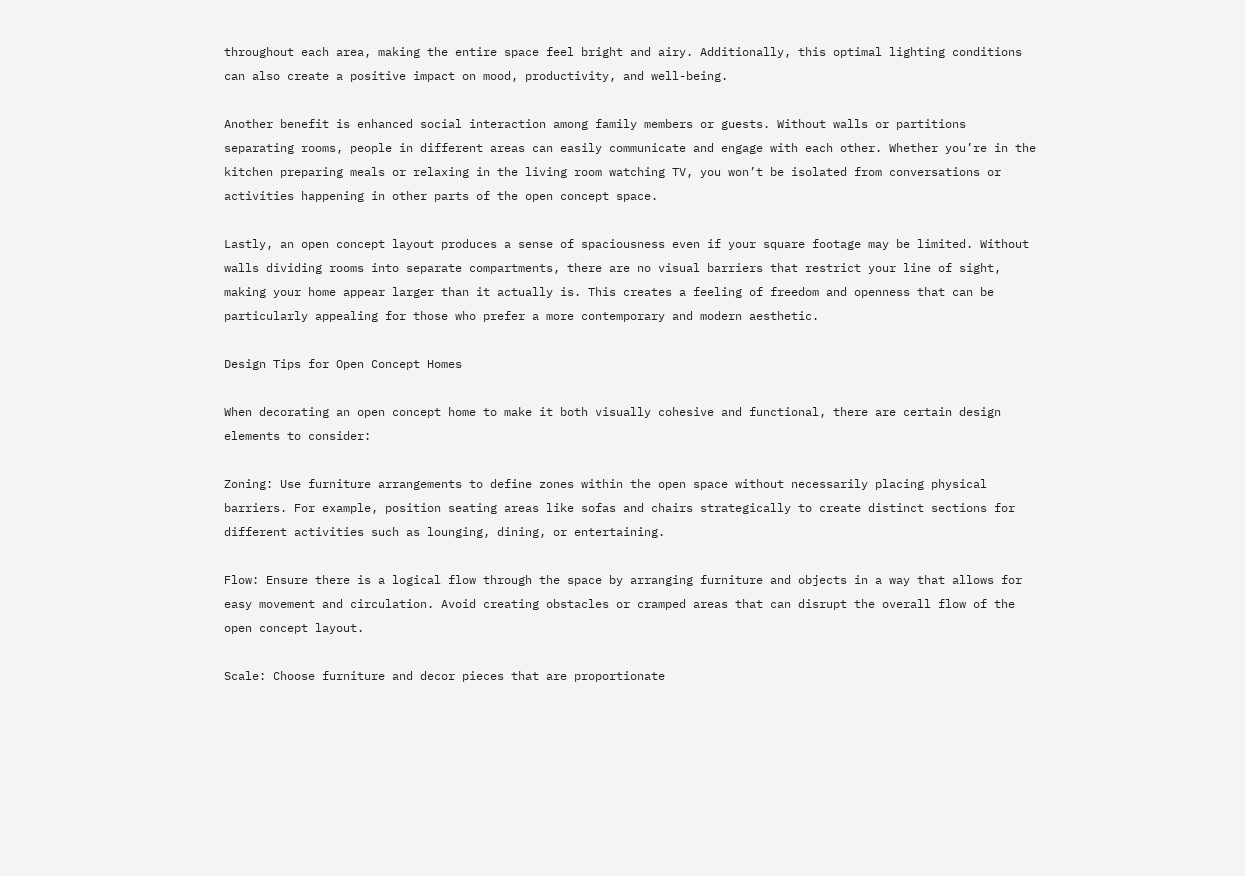throughout each area, making the entire space feel bright and airy. Additionally, this optimal lighting conditions can also create a positive impact on mood, productivity, and well-being.

Another benefit is enhanced social interaction among family members or guests. Without walls or partitions separating rooms, people in different areas can easily communicate and engage with each other. Whether you’re in the kitchen preparing meals or relaxing in the living room watching TV, you won’t be isolated from conversations or activities happening in other parts of the open concept space.

Lastly, an open concept layout produces a sense of spaciousness even if your square footage may be limited. Without walls dividing rooms into separate compartments, there are no visual barriers that restrict your line of sight, making your home appear larger than it actually is. This creates a feeling of freedom and openness that can be particularly appealing for those who prefer a more contemporary and modern aesthetic.

Design Tips for Open Concept Homes

When decorating an open concept home to make it both visually cohesive and functional, there are certain design elements to consider:

Zoning: Use furniture arrangements to define zones within the open space without necessarily placing physical barriers. For example, position seating areas like sofas and chairs strategically to create distinct sections for different activities such as lounging, dining, or entertaining.

Flow: Ensure there is a logical flow through the space by arranging furniture and objects in a way that allows for easy movement and circulation. Avoid creating obstacles or cramped areas that can disrupt the overall flow of the open concept layout.

Scale: Choose furniture and decor pieces that are proportionate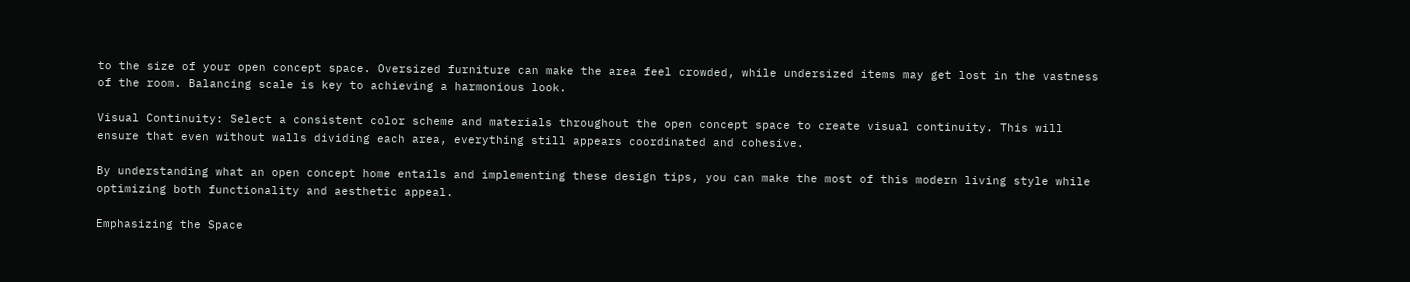to the size of your open concept space. Oversized furniture can make the area feel crowded, while undersized items may get lost in the vastness of the room. Balancing scale is key to achieving a harmonious look.

Visual Continuity: Select a consistent color scheme and materials throughout the open concept space to create visual continuity. This will ensure that even without walls dividing each area, everything still appears coordinated and cohesive.

By understanding what an open concept home entails and implementing these design tips, you can make the most of this modern living style while optimizing both functionality and aesthetic appeal.

Emphasizing the Space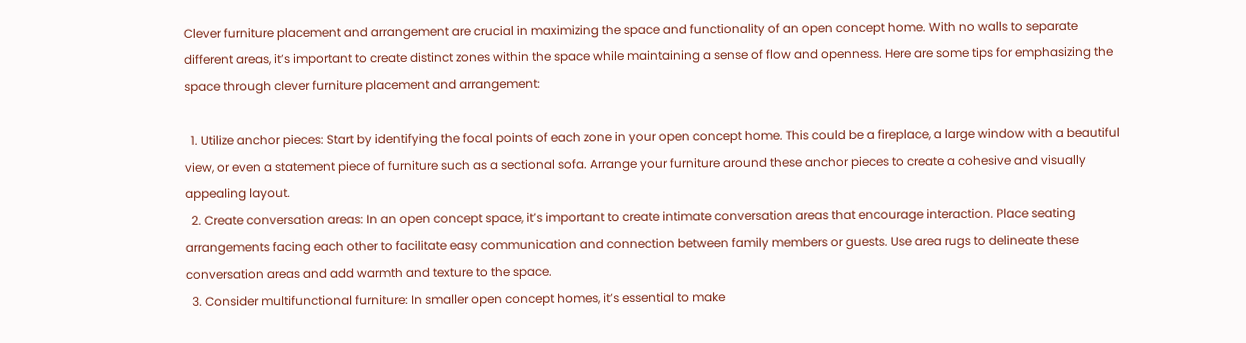Clever furniture placement and arrangement are crucial in maximizing the space and functionality of an open concept home. With no walls to separate different areas, it’s important to create distinct zones within the space while maintaining a sense of flow and openness. Here are some tips for emphasizing the space through clever furniture placement and arrangement:

  1. Utilize anchor pieces: Start by identifying the focal points of each zone in your open concept home. This could be a fireplace, a large window with a beautiful view, or even a statement piece of furniture such as a sectional sofa. Arrange your furniture around these anchor pieces to create a cohesive and visually appealing layout.
  2. Create conversation areas: In an open concept space, it’s important to create intimate conversation areas that encourage interaction. Place seating arrangements facing each other to facilitate easy communication and connection between family members or guests. Use area rugs to delineate these conversation areas and add warmth and texture to the space.
  3. Consider multifunctional furniture: In smaller open concept homes, it’s essential to make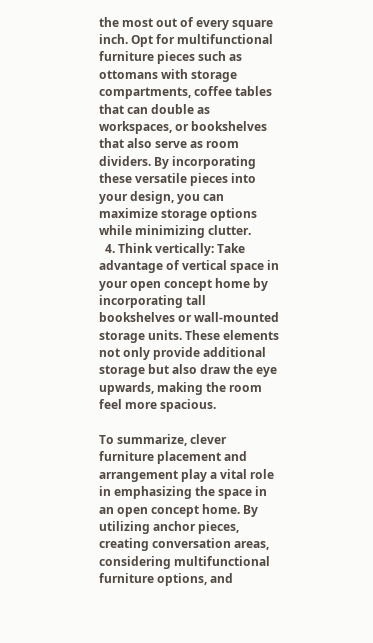the most out of every square inch. Opt for multifunctional furniture pieces such as ottomans with storage compartments, coffee tables that can double as workspaces, or bookshelves that also serve as room dividers. By incorporating these versatile pieces into your design, you can maximize storage options while minimizing clutter.
  4. Think vertically: Take advantage of vertical space in your open concept home by incorporating tall bookshelves or wall-mounted storage units. These elements not only provide additional storage but also draw the eye upwards, making the room feel more spacious.

To summarize, clever furniture placement and arrangement play a vital role in emphasizing the space in an open concept home. By utilizing anchor pieces, creating conversation areas, considering multifunctional furniture options, and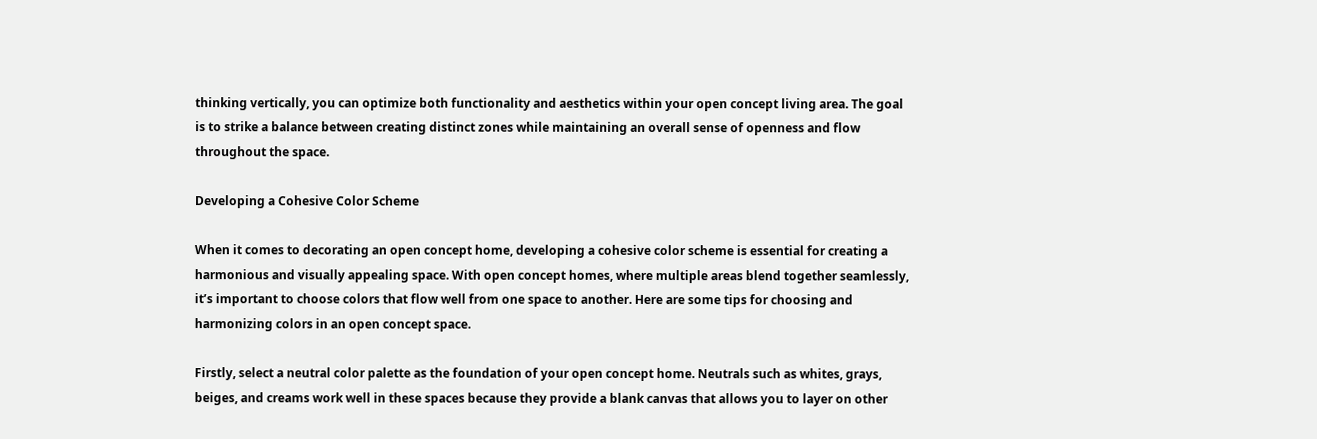thinking vertically, you can optimize both functionality and aesthetics within your open concept living area. The goal is to strike a balance between creating distinct zones while maintaining an overall sense of openness and flow throughout the space.

Developing a Cohesive Color Scheme

When it comes to decorating an open concept home, developing a cohesive color scheme is essential for creating a harmonious and visually appealing space. With open concept homes, where multiple areas blend together seamlessly, it’s important to choose colors that flow well from one space to another. Here are some tips for choosing and harmonizing colors in an open concept space.

Firstly, select a neutral color palette as the foundation of your open concept home. Neutrals such as whites, grays, beiges, and creams work well in these spaces because they provide a blank canvas that allows you to layer on other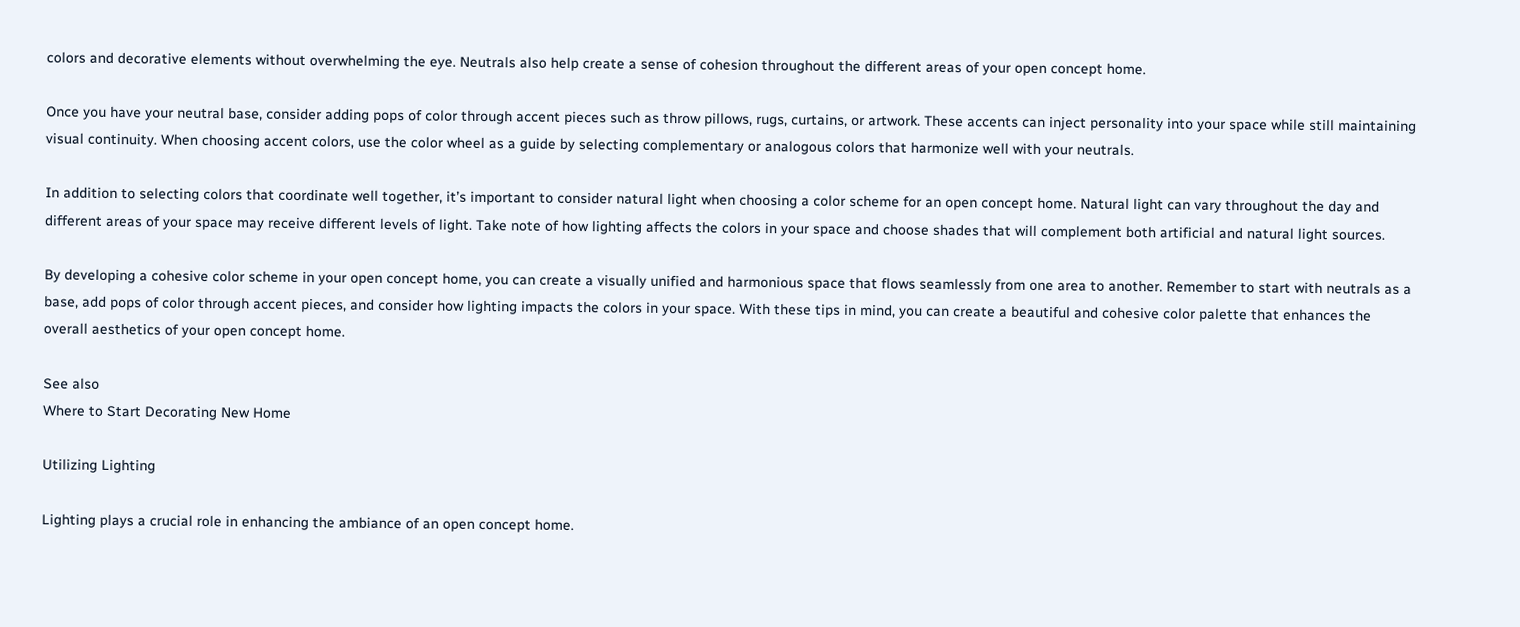colors and decorative elements without overwhelming the eye. Neutrals also help create a sense of cohesion throughout the different areas of your open concept home.

Once you have your neutral base, consider adding pops of color through accent pieces such as throw pillows, rugs, curtains, or artwork. These accents can inject personality into your space while still maintaining visual continuity. When choosing accent colors, use the color wheel as a guide by selecting complementary or analogous colors that harmonize well with your neutrals.

In addition to selecting colors that coordinate well together, it’s important to consider natural light when choosing a color scheme for an open concept home. Natural light can vary throughout the day and different areas of your space may receive different levels of light. Take note of how lighting affects the colors in your space and choose shades that will complement both artificial and natural light sources.

By developing a cohesive color scheme in your open concept home, you can create a visually unified and harmonious space that flows seamlessly from one area to another. Remember to start with neutrals as a base, add pops of color through accent pieces, and consider how lighting impacts the colors in your space. With these tips in mind, you can create a beautiful and cohesive color palette that enhances the overall aesthetics of your open concept home.

See also
Where to Start Decorating New Home

Utilizing Lighting

Lighting plays a crucial role in enhancing the ambiance of an open concept home.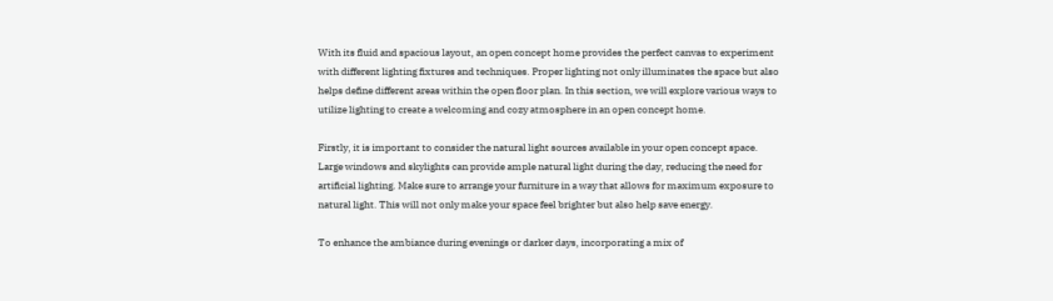With its fluid and spacious layout, an open concept home provides the perfect canvas to experiment with different lighting fixtures and techniques. Proper lighting not only illuminates the space but also helps define different areas within the open floor plan. In this section, we will explore various ways to utilize lighting to create a welcoming and cozy atmosphere in an open concept home.

Firstly, it is important to consider the natural light sources available in your open concept space. Large windows and skylights can provide ample natural light during the day, reducing the need for artificial lighting. Make sure to arrange your furniture in a way that allows for maximum exposure to natural light. This will not only make your space feel brighter but also help save energy.

To enhance the ambiance during evenings or darker days, incorporating a mix of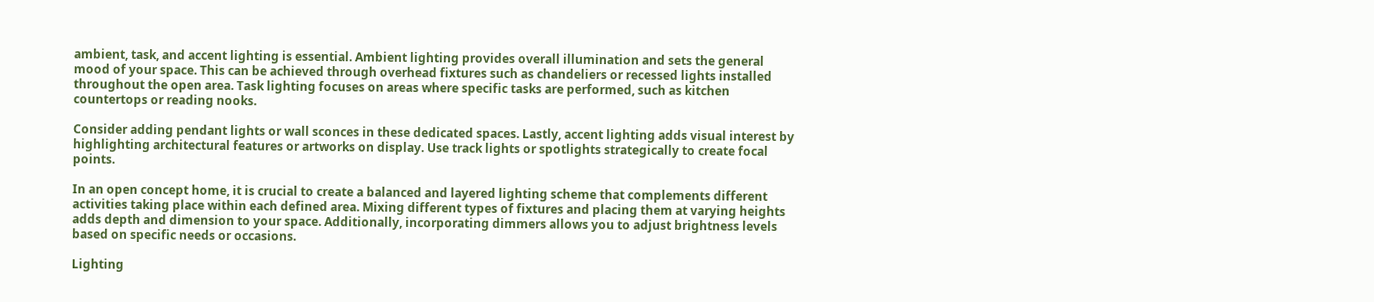ambient, task, and accent lighting is essential. Ambient lighting provides overall illumination and sets the general mood of your space. This can be achieved through overhead fixtures such as chandeliers or recessed lights installed throughout the open area. Task lighting focuses on areas where specific tasks are performed, such as kitchen countertops or reading nooks.

Consider adding pendant lights or wall sconces in these dedicated spaces. Lastly, accent lighting adds visual interest by highlighting architectural features or artworks on display. Use track lights or spotlights strategically to create focal points.

In an open concept home, it is crucial to create a balanced and layered lighting scheme that complements different activities taking place within each defined area. Mixing different types of fixtures and placing them at varying heights adds depth and dimension to your space. Additionally, incorporating dimmers allows you to adjust brightness levels based on specific needs or occasions.

Lighting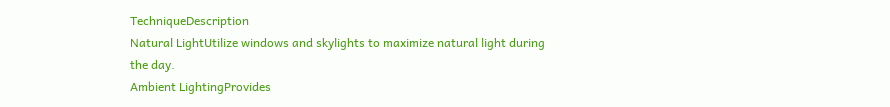TechniqueDescription
Natural LightUtilize windows and skylights to maximize natural light during the day.
Ambient LightingProvides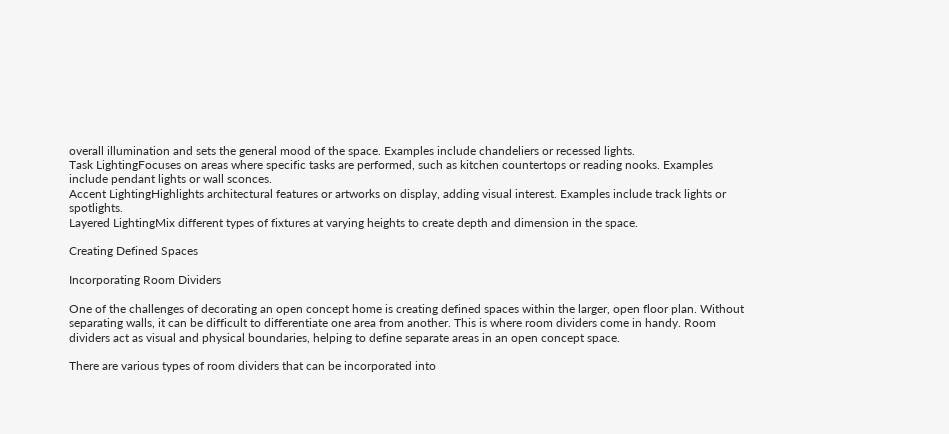overall illumination and sets the general mood of the space. Examples include chandeliers or recessed lights.
Task LightingFocuses on areas where specific tasks are performed, such as kitchen countertops or reading nooks. Examples include pendant lights or wall sconces.
Accent LightingHighlights architectural features or artworks on display, adding visual interest. Examples include track lights or spotlights.
Layered LightingMix different types of fixtures at varying heights to create depth and dimension in the space.

Creating Defined Spaces

Incorporating Room Dividers

One of the challenges of decorating an open concept home is creating defined spaces within the larger, open floor plan. Without separating walls, it can be difficult to differentiate one area from another. This is where room dividers come in handy. Room dividers act as visual and physical boundaries, helping to define separate areas in an open concept space.

There are various types of room dividers that can be incorporated into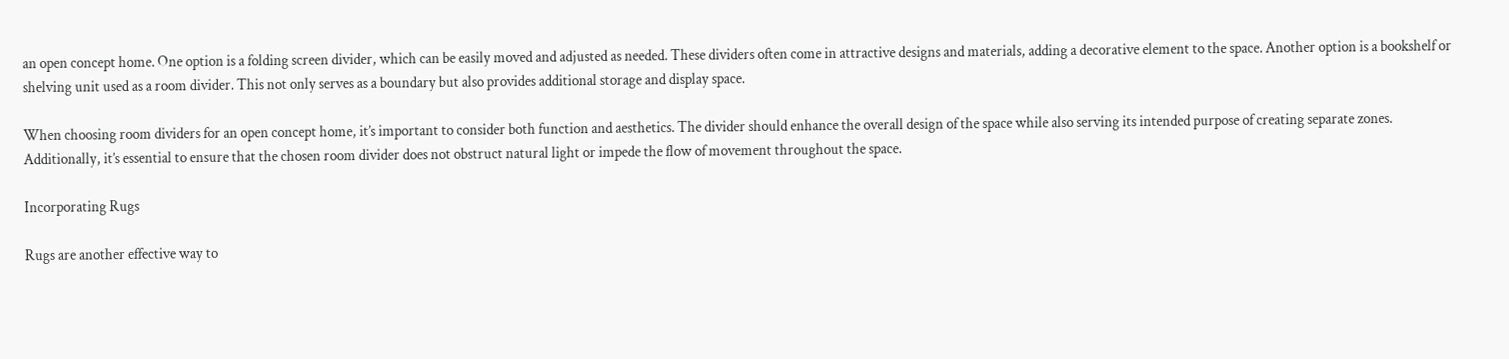an open concept home. One option is a folding screen divider, which can be easily moved and adjusted as needed. These dividers often come in attractive designs and materials, adding a decorative element to the space. Another option is a bookshelf or shelving unit used as a room divider. This not only serves as a boundary but also provides additional storage and display space.

When choosing room dividers for an open concept home, it’s important to consider both function and aesthetics. The divider should enhance the overall design of the space while also serving its intended purpose of creating separate zones. Additionally, it’s essential to ensure that the chosen room divider does not obstruct natural light or impede the flow of movement throughout the space.

Incorporating Rugs

Rugs are another effective way to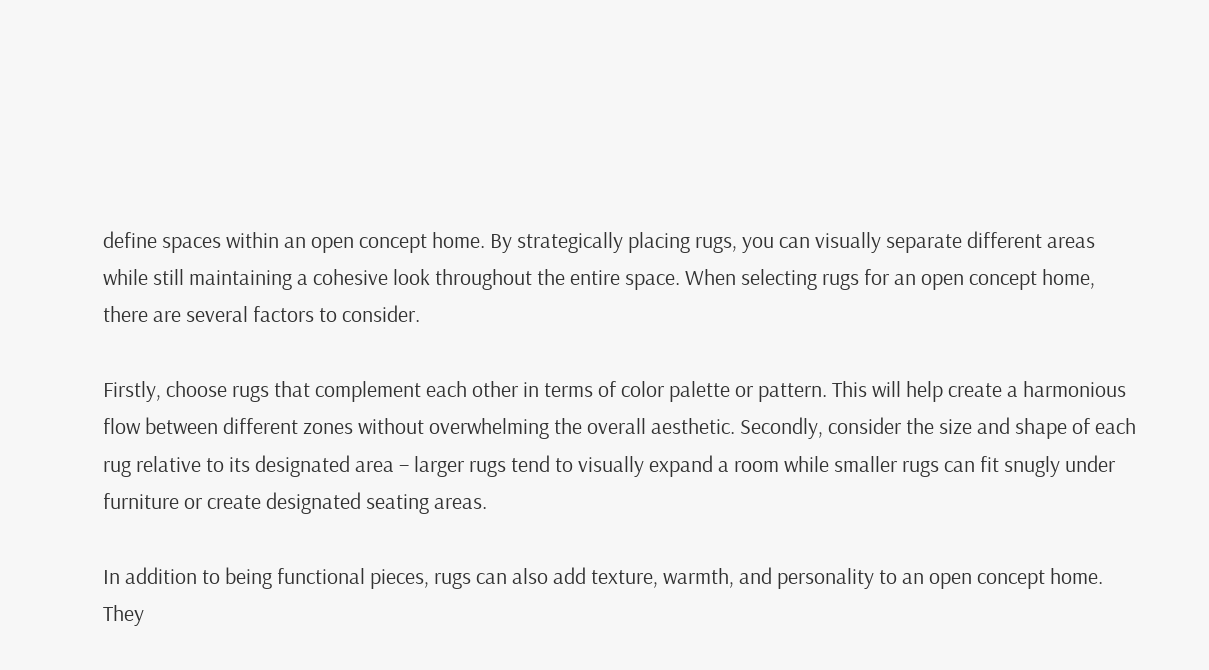define spaces within an open concept home. By strategically placing rugs, you can visually separate different areas while still maintaining a cohesive look throughout the entire space. When selecting rugs for an open concept home, there are several factors to consider.

Firstly, choose rugs that complement each other in terms of color palette or pattern. This will help create a harmonious flow between different zones without overwhelming the overall aesthetic. Secondly, consider the size and shape of each rug relative to its designated area – larger rugs tend to visually expand a room while smaller rugs can fit snugly under furniture or create designated seating areas.

In addition to being functional pieces, rugs can also add texture, warmth, and personality to an open concept home. They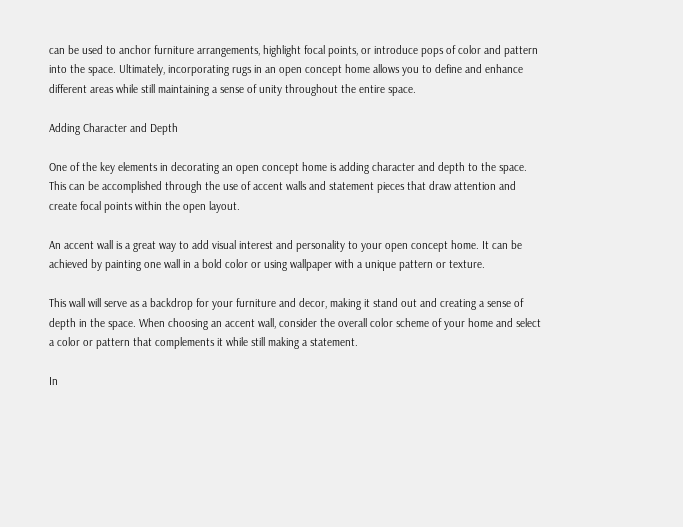can be used to anchor furniture arrangements, highlight focal points, or introduce pops of color and pattern into the space. Ultimately, incorporating rugs in an open concept home allows you to define and enhance different areas while still maintaining a sense of unity throughout the entire space.

Adding Character and Depth

One of the key elements in decorating an open concept home is adding character and depth to the space. This can be accomplished through the use of accent walls and statement pieces that draw attention and create focal points within the open layout.

An accent wall is a great way to add visual interest and personality to your open concept home. It can be achieved by painting one wall in a bold color or using wallpaper with a unique pattern or texture.

This wall will serve as a backdrop for your furniture and decor, making it stand out and creating a sense of depth in the space. When choosing an accent wall, consider the overall color scheme of your home and select a color or pattern that complements it while still making a statement.

In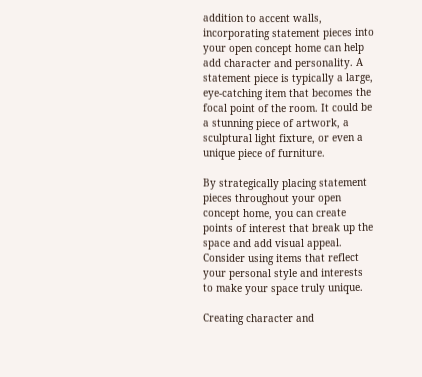addition to accent walls, incorporating statement pieces into your open concept home can help add character and personality. A statement piece is typically a large, eye-catching item that becomes the focal point of the room. It could be a stunning piece of artwork, a sculptural light fixture, or even a unique piece of furniture.

By strategically placing statement pieces throughout your open concept home, you can create points of interest that break up the space and add visual appeal. Consider using items that reflect your personal style and interests to make your space truly unique.

Creating character and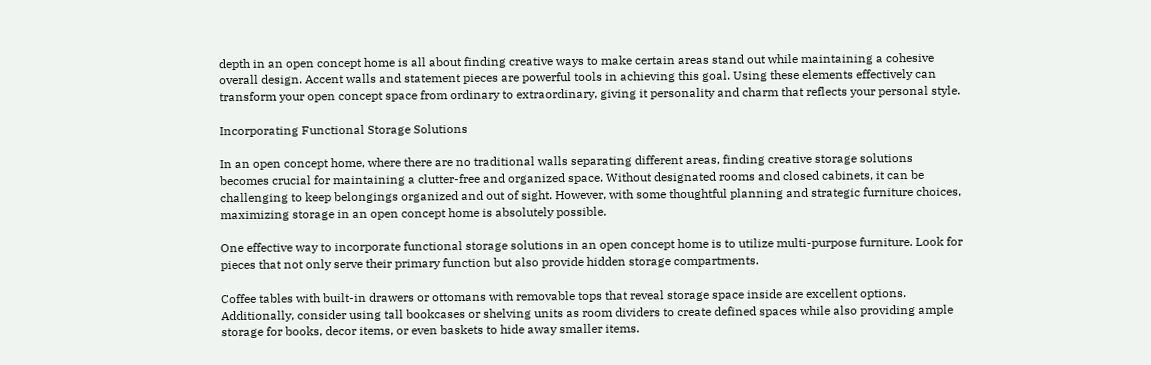depth in an open concept home is all about finding creative ways to make certain areas stand out while maintaining a cohesive overall design. Accent walls and statement pieces are powerful tools in achieving this goal. Using these elements effectively can transform your open concept space from ordinary to extraordinary, giving it personality and charm that reflects your personal style.

Incorporating Functional Storage Solutions

In an open concept home, where there are no traditional walls separating different areas, finding creative storage solutions becomes crucial for maintaining a clutter-free and organized space. Without designated rooms and closed cabinets, it can be challenging to keep belongings organized and out of sight. However, with some thoughtful planning and strategic furniture choices, maximizing storage in an open concept home is absolutely possible.

One effective way to incorporate functional storage solutions in an open concept home is to utilize multi-purpose furniture. Look for pieces that not only serve their primary function but also provide hidden storage compartments.

Coffee tables with built-in drawers or ottomans with removable tops that reveal storage space inside are excellent options. Additionally, consider using tall bookcases or shelving units as room dividers to create defined spaces while also providing ample storage for books, decor items, or even baskets to hide away smaller items.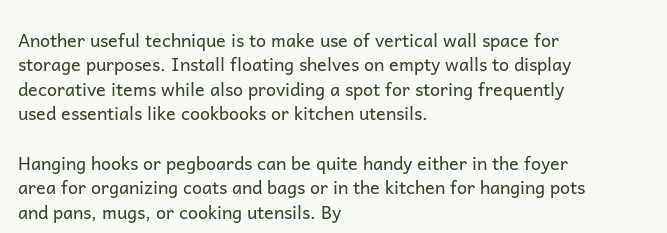Another useful technique is to make use of vertical wall space for storage purposes. Install floating shelves on empty walls to display decorative items while also providing a spot for storing frequently used essentials like cookbooks or kitchen utensils.

Hanging hooks or pegboards can be quite handy either in the foyer area for organizing coats and bags or in the kitchen for hanging pots and pans, mugs, or cooking utensils. By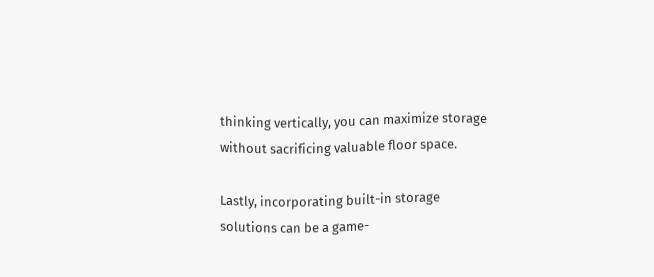thinking vertically, you can maximize storage without sacrificing valuable floor space.

Lastly, incorporating built-in storage solutions can be a game-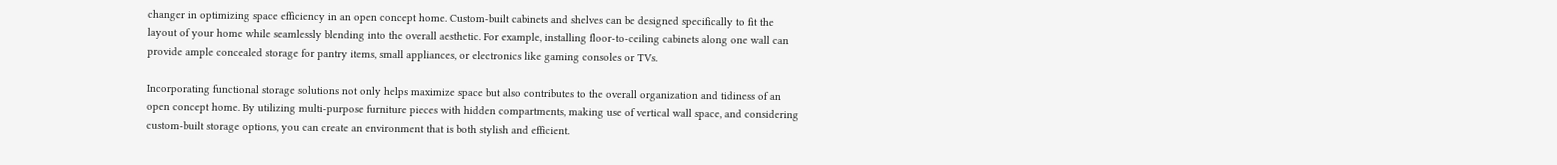changer in optimizing space efficiency in an open concept home. Custom-built cabinets and shelves can be designed specifically to fit the layout of your home while seamlessly blending into the overall aesthetic. For example, installing floor-to-ceiling cabinets along one wall can provide ample concealed storage for pantry items, small appliances, or electronics like gaming consoles or TVs.

Incorporating functional storage solutions not only helps maximize space but also contributes to the overall organization and tidiness of an open concept home. By utilizing multi-purpose furniture pieces with hidden compartments, making use of vertical wall space, and considering custom-built storage options, you can create an environment that is both stylish and efficient.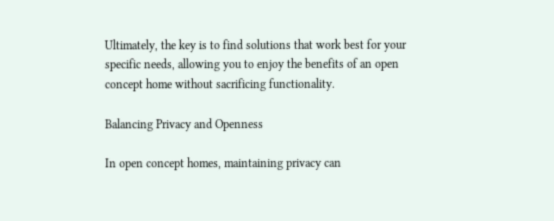Ultimately, the key is to find solutions that work best for your specific needs, allowing you to enjoy the benefits of an open concept home without sacrificing functionality.

Balancing Privacy and Openness

In open concept homes, maintaining privacy can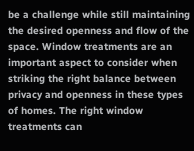be a challenge while still maintaining the desired openness and flow of the space. Window treatments are an important aspect to consider when striking the right balance between privacy and openness in these types of homes. The right window treatments can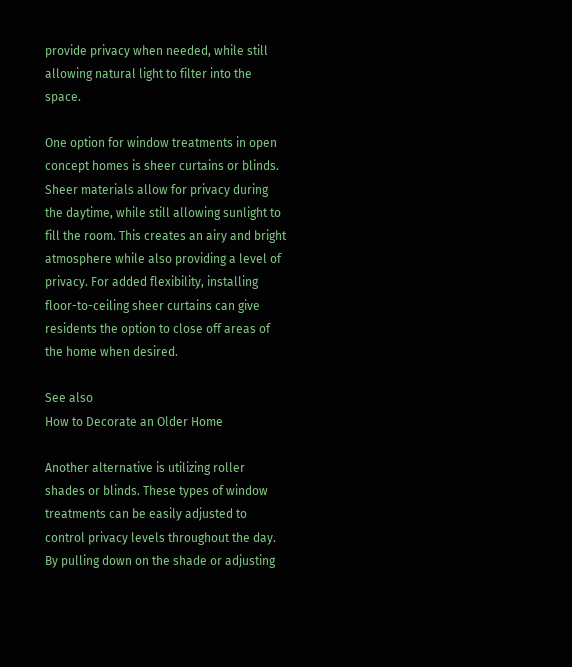provide privacy when needed, while still allowing natural light to filter into the space.

One option for window treatments in open concept homes is sheer curtains or blinds. Sheer materials allow for privacy during the daytime, while still allowing sunlight to fill the room. This creates an airy and bright atmosphere while also providing a level of privacy. For added flexibility, installing floor-to-ceiling sheer curtains can give residents the option to close off areas of the home when desired.

See also
How to Decorate an Older Home

Another alternative is utilizing roller shades or blinds. These types of window treatments can be easily adjusted to control privacy levels throughout the day. By pulling down on the shade or adjusting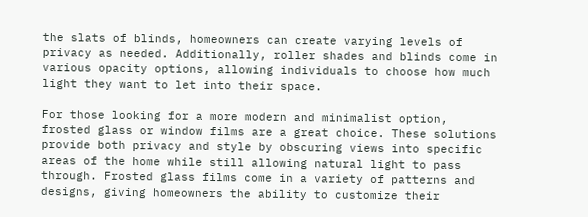the slats of blinds, homeowners can create varying levels of privacy as needed. Additionally, roller shades and blinds come in various opacity options, allowing individuals to choose how much light they want to let into their space.

For those looking for a more modern and minimalist option, frosted glass or window films are a great choice. These solutions provide both privacy and style by obscuring views into specific areas of the home while still allowing natural light to pass through. Frosted glass films come in a variety of patterns and designs, giving homeowners the ability to customize their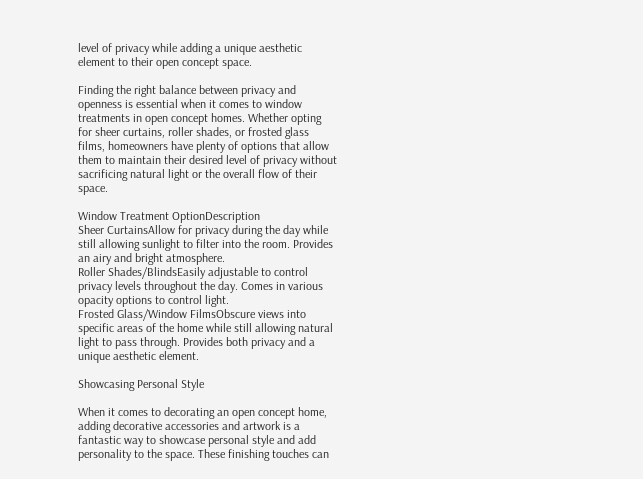level of privacy while adding a unique aesthetic element to their open concept space.

Finding the right balance between privacy and openness is essential when it comes to window treatments in open concept homes. Whether opting for sheer curtains, roller shades, or frosted glass films, homeowners have plenty of options that allow them to maintain their desired level of privacy without sacrificing natural light or the overall flow of their space.

Window Treatment OptionDescription
Sheer CurtainsAllow for privacy during the day while still allowing sunlight to filter into the room. Provides an airy and bright atmosphere.
Roller Shades/BlindsEasily adjustable to control privacy levels throughout the day. Comes in various opacity options to control light.
Frosted Glass/Window FilmsObscure views into specific areas of the home while still allowing natural light to pass through. Provides both privacy and a unique aesthetic element.

Showcasing Personal Style

When it comes to decorating an open concept home, adding decorative accessories and artwork is a fantastic way to showcase personal style and add personality to the space. These finishing touches can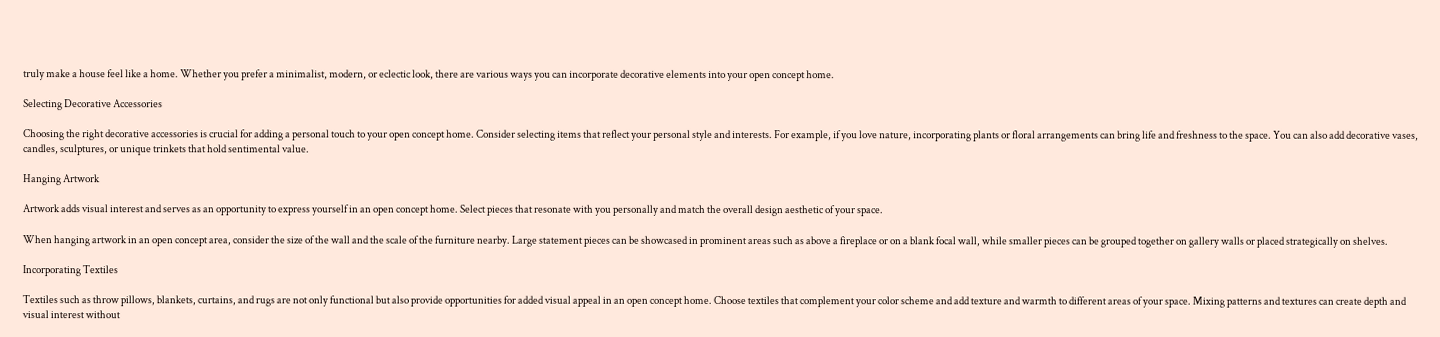truly make a house feel like a home. Whether you prefer a minimalist, modern, or eclectic look, there are various ways you can incorporate decorative elements into your open concept home.

Selecting Decorative Accessories

Choosing the right decorative accessories is crucial for adding a personal touch to your open concept home. Consider selecting items that reflect your personal style and interests. For example, if you love nature, incorporating plants or floral arrangements can bring life and freshness to the space. You can also add decorative vases, candles, sculptures, or unique trinkets that hold sentimental value.

Hanging Artwork

Artwork adds visual interest and serves as an opportunity to express yourself in an open concept home. Select pieces that resonate with you personally and match the overall design aesthetic of your space.

When hanging artwork in an open concept area, consider the size of the wall and the scale of the furniture nearby. Large statement pieces can be showcased in prominent areas such as above a fireplace or on a blank focal wall, while smaller pieces can be grouped together on gallery walls or placed strategically on shelves.

Incorporating Textiles

Textiles such as throw pillows, blankets, curtains, and rugs are not only functional but also provide opportunities for added visual appeal in an open concept home. Choose textiles that complement your color scheme and add texture and warmth to different areas of your space. Mixing patterns and textures can create depth and visual interest without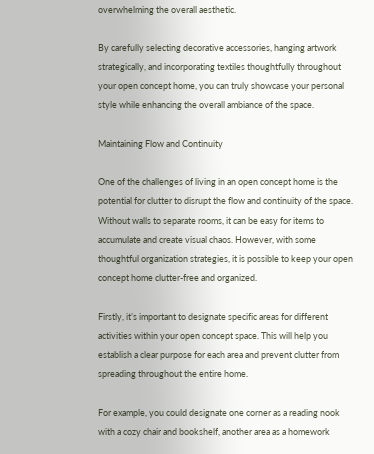overwhelming the overall aesthetic.

By carefully selecting decorative accessories, hanging artwork strategically, and incorporating textiles thoughtfully throughout your open concept home, you can truly showcase your personal style while enhancing the overall ambiance of the space.

Maintaining Flow and Continuity

One of the challenges of living in an open concept home is the potential for clutter to disrupt the flow and continuity of the space. Without walls to separate rooms, it can be easy for items to accumulate and create visual chaos. However, with some thoughtful organization strategies, it is possible to keep your open concept home clutter-free and organized.

Firstly, it’s important to designate specific areas for different activities within your open concept space. This will help you establish a clear purpose for each area and prevent clutter from spreading throughout the entire home.

For example, you could designate one corner as a reading nook with a cozy chair and bookshelf, another area as a homework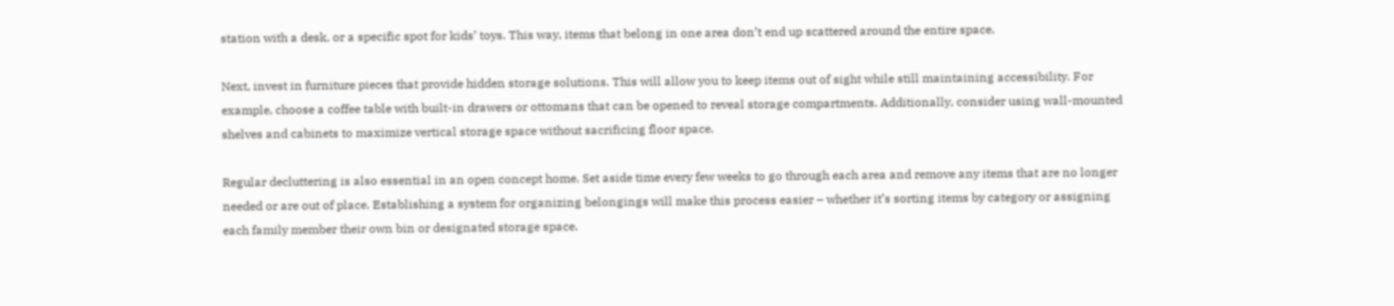station with a desk, or a specific spot for kids’ toys. This way, items that belong in one area don’t end up scattered around the entire space.

Next, invest in furniture pieces that provide hidden storage solutions. This will allow you to keep items out of sight while still maintaining accessibility. For example, choose a coffee table with built-in drawers or ottomans that can be opened to reveal storage compartments. Additionally, consider using wall-mounted shelves and cabinets to maximize vertical storage space without sacrificing floor space.

Regular decluttering is also essential in an open concept home. Set aside time every few weeks to go through each area and remove any items that are no longer needed or are out of place. Establishing a system for organizing belongings will make this process easier – whether it’s sorting items by category or assigning each family member their own bin or designated storage space.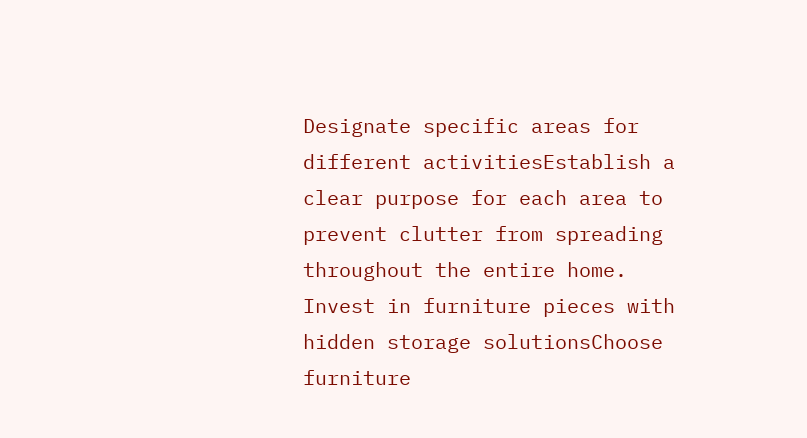Designate specific areas for different activitiesEstablish a clear purpose for each area to prevent clutter from spreading throughout the entire home.
Invest in furniture pieces with hidden storage solutionsChoose furniture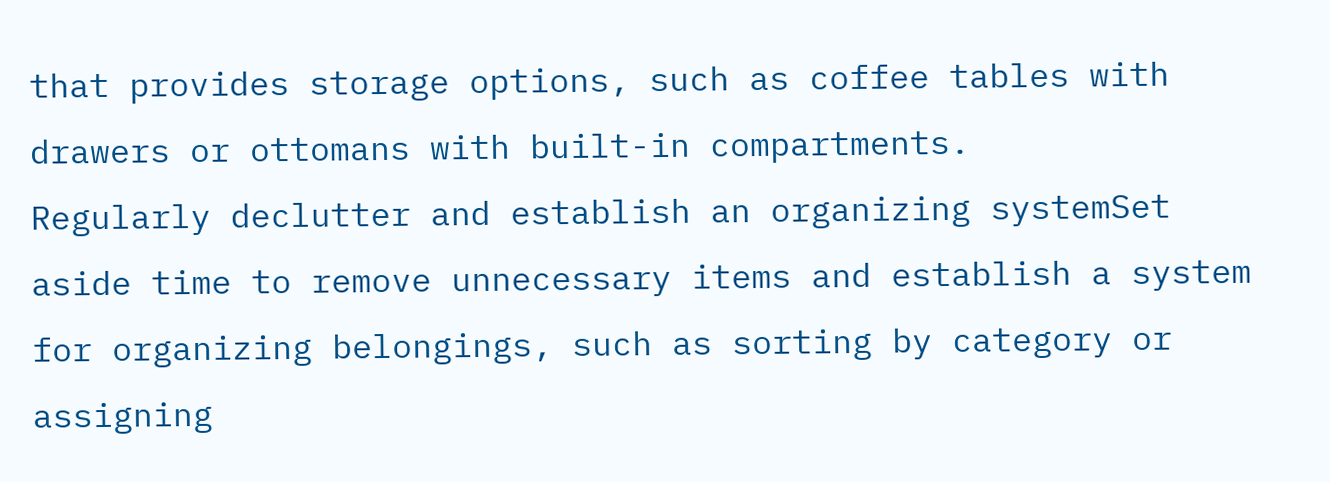that provides storage options, such as coffee tables with drawers or ottomans with built-in compartments.
Regularly declutter and establish an organizing systemSet aside time to remove unnecessary items and establish a system for organizing belongings, such as sorting by category or assigning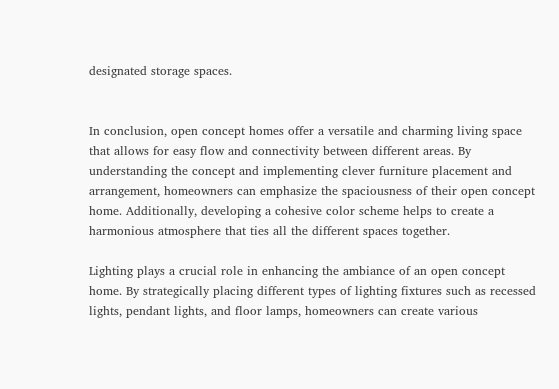designated storage spaces.


In conclusion, open concept homes offer a versatile and charming living space that allows for easy flow and connectivity between different areas. By understanding the concept and implementing clever furniture placement and arrangement, homeowners can emphasize the spaciousness of their open concept home. Additionally, developing a cohesive color scheme helps to create a harmonious atmosphere that ties all the different spaces together.

Lighting plays a crucial role in enhancing the ambiance of an open concept home. By strategically placing different types of lighting fixtures such as recessed lights, pendant lights, and floor lamps, homeowners can create various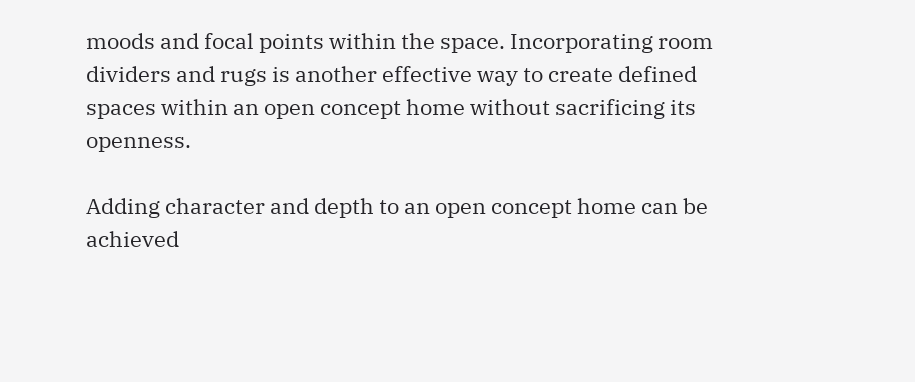moods and focal points within the space. Incorporating room dividers and rugs is another effective way to create defined spaces within an open concept home without sacrificing its openness.

Adding character and depth to an open concept home can be achieved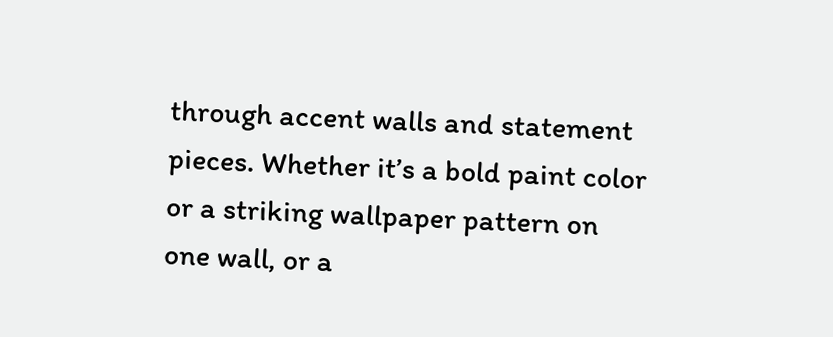through accent walls and statement pieces. Whether it’s a bold paint color or a striking wallpaper pattern on one wall, or a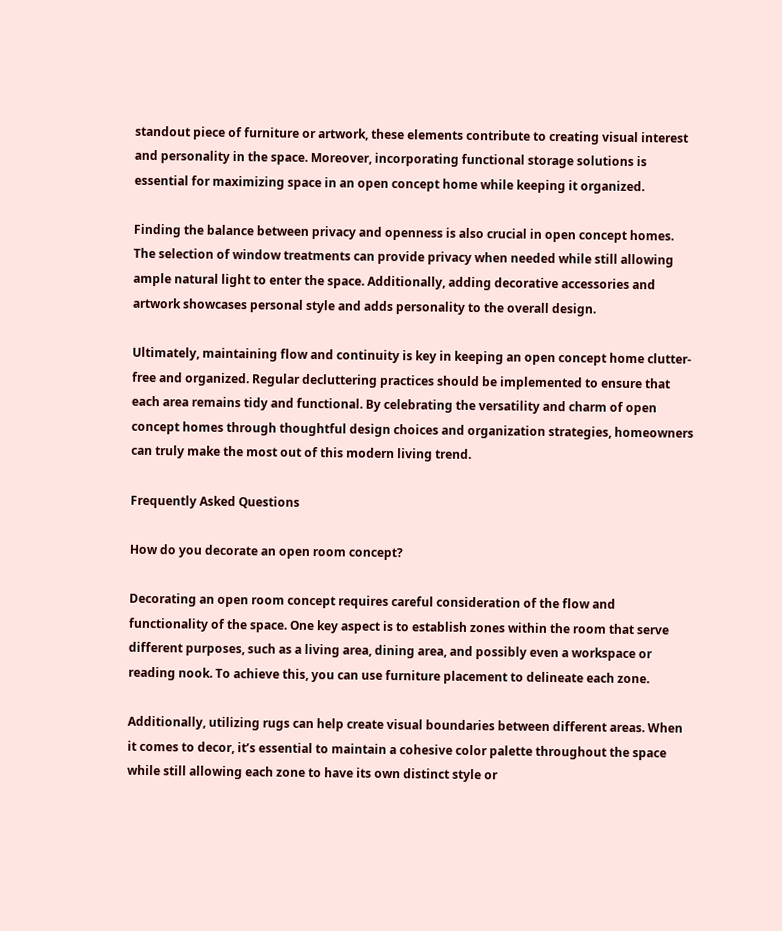standout piece of furniture or artwork, these elements contribute to creating visual interest and personality in the space. Moreover, incorporating functional storage solutions is essential for maximizing space in an open concept home while keeping it organized.

Finding the balance between privacy and openness is also crucial in open concept homes. The selection of window treatments can provide privacy when needed while still allowing ample natural light to enter the space. Additionally, adding decorative accessories and artwork showcases personal style and adds personality to the overall design.

Ultimately, maintaining flow and continuity is key in keeping an open concept home clutter-free and organized. Regular decluttering practices should be implemented to ensure that each area remains tidy and functional. By celebrating the versatility and charm of open concept homes through thoughtful design choices and organization strategies, homeowners can truly make the most out of this modern living trend.

Frequently Asked Questions

How do you decorate an open room concept?

Decorating an open room concept requires careful consideration of the flow and functionality of the space. One key aspect is to establish zones within the room that serve different purposes, such as a living area, dining area, and possibly even a workspace or reading nook. To achieve this, you can use furniture placement to delineate each zone.

Additionally, utilizing rugs can help create visual boundaries between different areas. When it comes to decor, it’s essential to maintain a cohesive color palette throughout the space while still allowing each zone to have its own distinct style or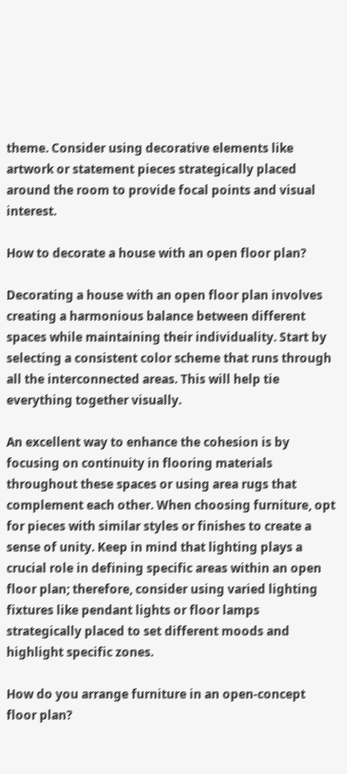theme. Consider using decorative elements like artwork or statement pieces strategically placed around the room to provide focal points and visual interest.

How to decorate a house with an open floor plan?

Decorating a house with an open floor plan involves creating a harmonious balance between different spaces while maintaining their individuality. Start by selecting a consistent color scheme that runs through all the interconnected areas. This will help tie everything together visually.

An excellent way to enhance the cohesion is by focusing on continuity in flooring materials throughout these spaces or using area rugs that complement each other. When choosing furniture, opt for pieces with similar styles or finishes to create a sense of unity. Keep in mind that lighting plays a crucial role in defining specific areas within an open floor plan; therefore, consider using varied lighting fixtures like pendant lights or floor lamps strategically placed to set different moods and highlight specific zones.

How do you arrange furniture in an open-concept floor plan?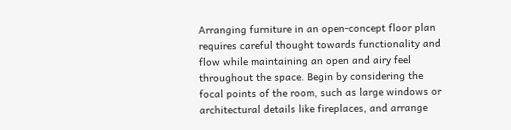Arranging furniture in an open-concept floor plan requires careful thought towards functionality and flow while maintaining an open and airy feel throughout the space. Begin by considering the focal points of the room, such as large windows or architectural details like fireplaces, and arrange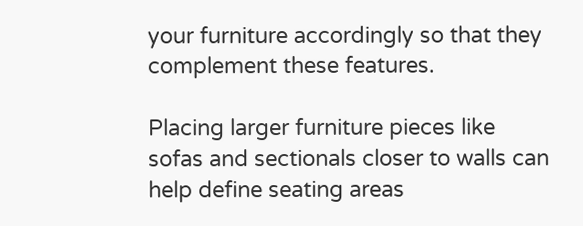your furniture accordingly so that they complement these features.

Placing larger furniture pieces like sofas and sectionals closer to walls can help define seating areas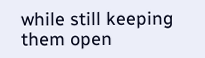while still keeping them open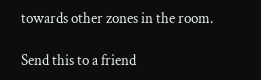towards other zones in the room.

Send this to a friend